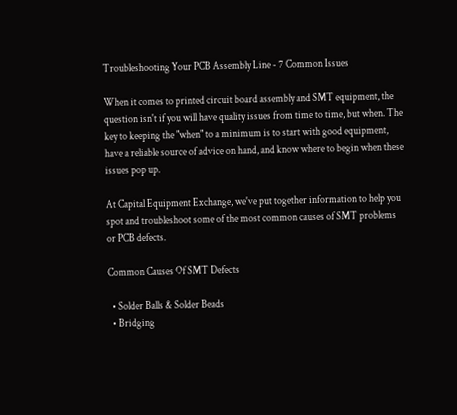Troubleshooting Your PCB Assembly Line - 7 Common Issues

When it comes to printed circuit board assembly and SMT equipment, the question isn't if you will have quality issues from time to time, but when. The key to keeping the "when" to a minimum is to start with good equipment, have a reliable source of advice on hand, and know where to begin when these issues pop up.

At Capital Equipment Exchange, we've put together information to help you spot and troubleshoot some of the most common causes of SMT problems or PCB defects.

Common Causes Of SMT Defects

  • Solder Balls & Solder Beads
  • Bridging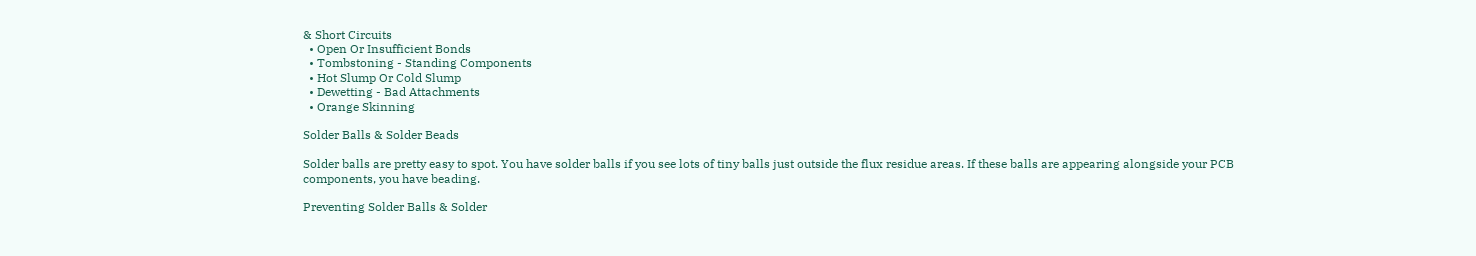& Short Circuits
  • Open Or Insufficient Bonds
  • Tombstoning - Standing Components
  • Hot Slump Or Cold Slump
  • Dewetting - Bad Attachments
  • Orange Skinning

Solder Balls & Solder Beads

Solder balls are pretty easy to spot. You have solder balls if you see lots of tiny balls just outside the flux residue areas. If these balls are appearing alongside your PCB components, you have beading.

Preventing Solder Balls & Solder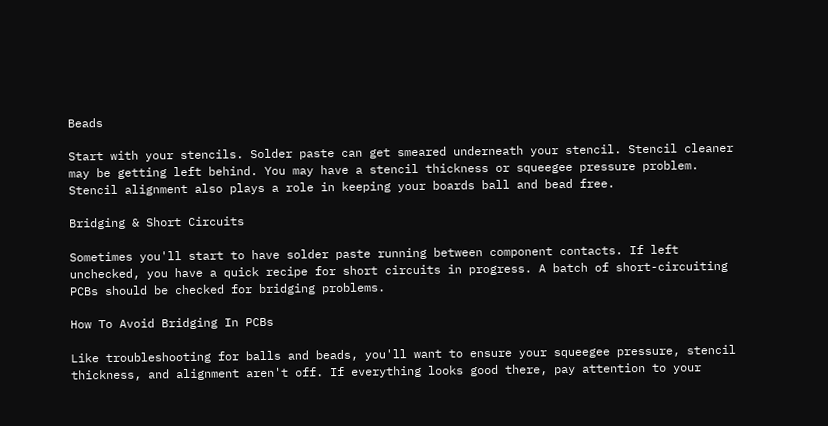Beads

Start with your stencils. Solder paste can get smeared underneath your stencil. Stencil cleaner may be getting left behind. You may have a stencil thickness or squeegee pressure problem. Stencil alignment also plays a role in keeping your boards ball and bead free.

Bridging & Short Circuits

Sometimes you'll start to have solder paste running between component contacts. If left unchecked, you have a quick recipe for short circuits in progress. A batch of short-circuiting PCBs should be checked for bridging problems.

How To Avoid Bridging In PCBs

Like troubleshooting for balls and beads, you'll want to ensure your squeegee pressure, stencil thickness, and alignment aren't off. If everything looks good there, pay attention to your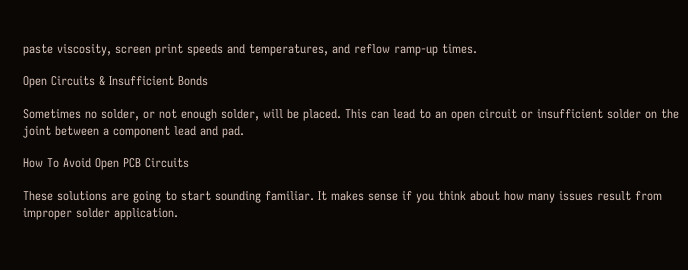paste viscosity, screen print speeds and temperatures, and reflow ramp-up times.

Open Circuits & Insufficient Bonds

Sometimes no solder, or not enough solder, will be placed. This can lead to an open circuit or insufficient solder on the joint between a component lead and pad.

How To Avoid Open PCB Circuits

These solutions are going to start sounding familiar. It makes sense if you think about how many issues result from improper solder application.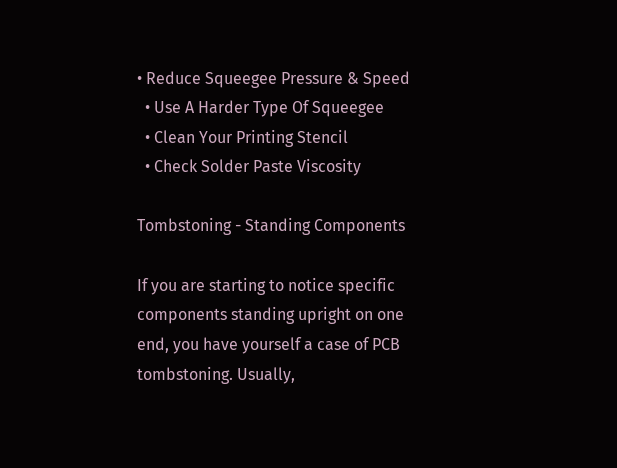• Reduce Squeegee Pressure & Speed
  • Use A Harder Type Of Squeegee
  • Clean Your Printing Stencil
  • Check Solder Paste Viscosity

Tombstoning - Standing Components

If you are starting to notice specific components standing upright on one end, you have yourself a case of PCB tombstoning. Usually,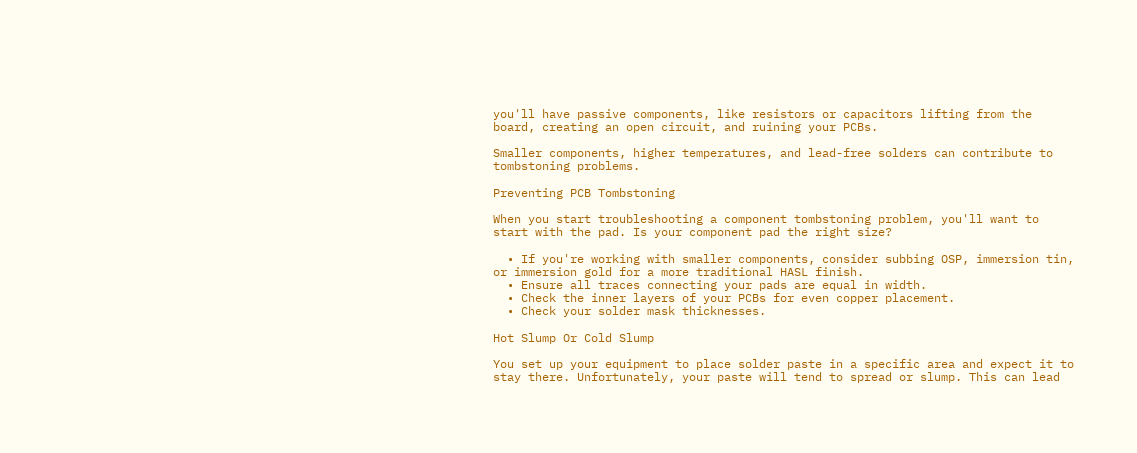you'll have passive components, like resistors or capacitors lifting from the board, creating an open circuit, and ruining your PCBs.

Smaller components, higher temperatures, and lead-free solders can contribute to tombstoning problems.

Preventing PCB Tombstoning

When you start troubleshooting a component tombstoning problem, you'll want to start with the pad. Is your component pad the right size?

  • If you're working with smaller components, consider subbing OSP, immersion tin, or immersion gold for a more traditional HASL finish.
  • Ensure all traces connecting your pads are equal in width.
  • Check the inner layers of your PCBs for even copper placement.
  • Check your solder mask thicknesses.

Hot Slump Or Cold Slump

You set up your equipment to place solder paste in a specific area and expect it to stay there. Unfortunately, your paste will tend to spread or slump. This can lead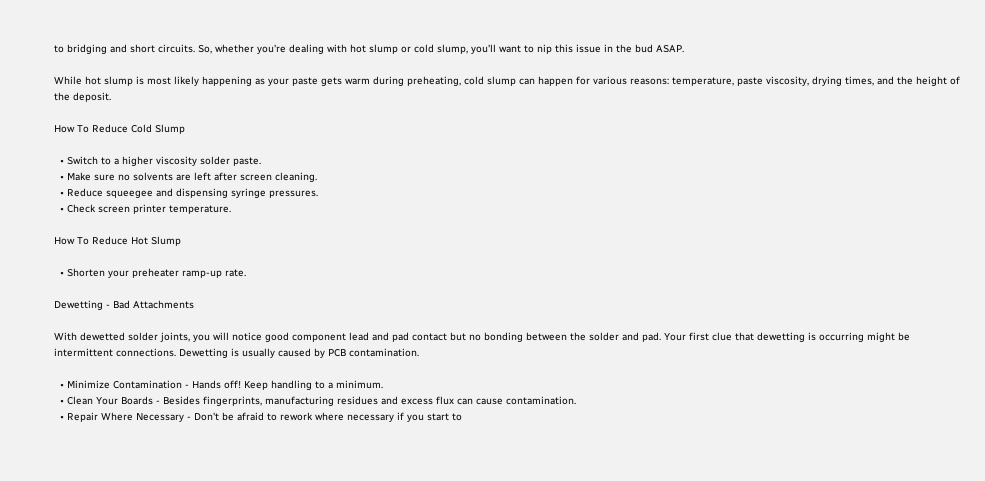to bridging and short circuits. So, whether you're dealing with hot slump or cold slump, you'll want to nip this issue in the bud ASAP.

While hot slump is most likely happening as your paste gets warm during preheating, cold slump can happen for various reasons: temperature, paste viscosity, drying times, and the height of the deposit.

How To Reduce Cold Slump

  • Switch to a higher viscosity solder paste.
  • Make sure no solvents are left after screen cleaning.
  • Reduce squeegee and dispensing syringe pressures.
  • Check screen printer temperature.

How To Reduce Hot Slump

  • Shorten your preheater ramp-up rate.

Dewetting - Bad Attachments

With dewetted solder joints, you will notice good component lead and pad contact but no bonding between the solder and pad. Your first clue that dewetting is occurring might be intermittent connections. Dewetting is usually caused by PCB contamination.

  • Minimize Contamination - Hands off! Keep handling to a minimum.
  • Clean Your Boards - Besides fingerprints, manufacturing residues and excess flux can cause contamination.
  • Repair Where Necessary - Don't be afraid to rework where necessary if you start to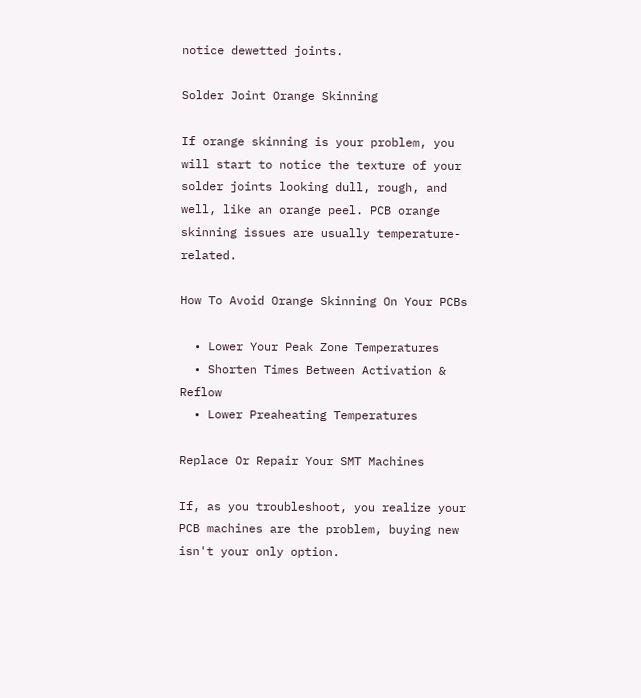notice dewetted joints.

Solder Joint Orange Skinning

If orange skinning is your problem, you will start to notice the texture of your solder joints looking dull, rough, and well, like an orange peel. PCB orange skinning issues are usually temperature-related.

How To Avoid Orange Skinning On Your PCBs

  • Lower Your Peak Zone Temperatures
  • Shorten Times Between Activation & Reflow
  • Lower Preaheating Temperatures

Replace Or Repair Your SMT Machines

If, as you troubleshoot, you realize your PCB machines are the problem, buying new isn't your only option.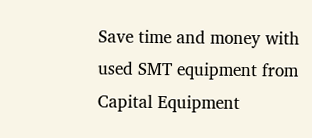Save time and money with used SMT equipment from Capital Equipment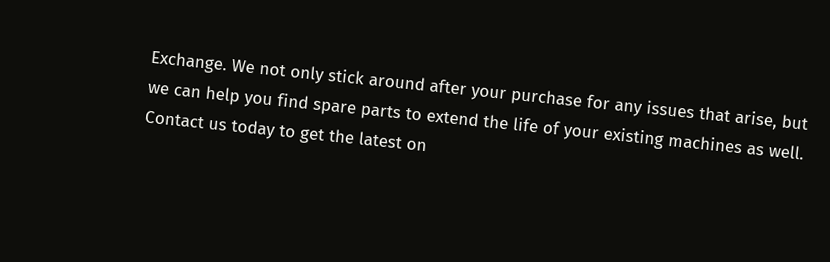Exchange. We not only stick around after your purchase for any issues that arise, but we can help you find spare parts to extend the life of your existing machines as well. Contact us today to get the latest on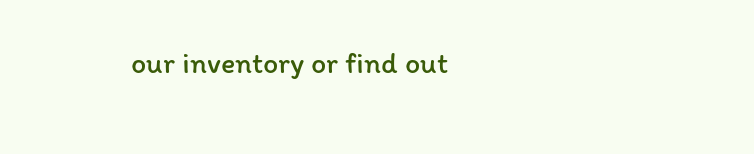our inventory or find out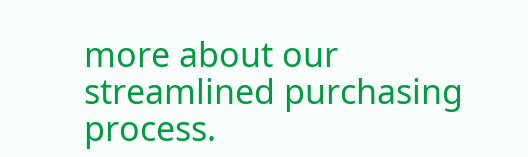more about our streamlined purchasing process.